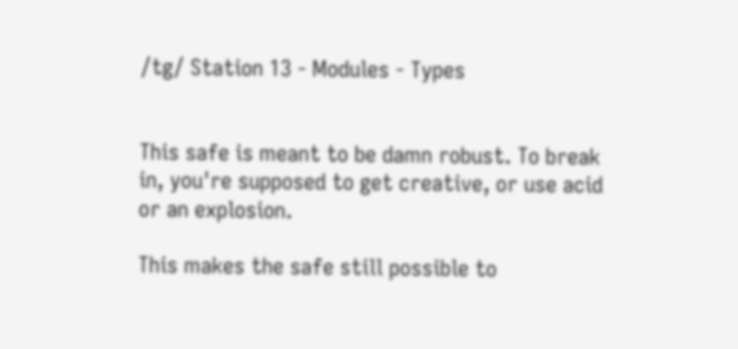/tg/ Station 13 - Modules - Types


This safe is meant to be damn robust. To break in, you're supposed to get creative, or use acid or an explosion.

This makes the safe still possible to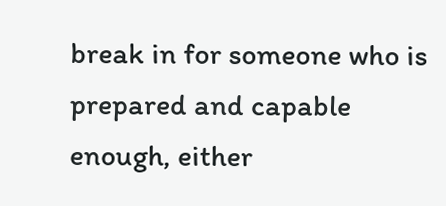break in for someone who is prepared and capable enough, either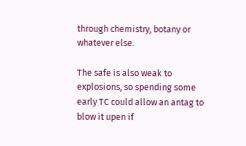through chemistry, botany or whatever else.

The safe is also weak to explosions, so spending some early TC could allow an antag to blow it upen if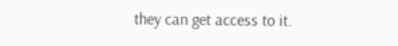they can get access to it.